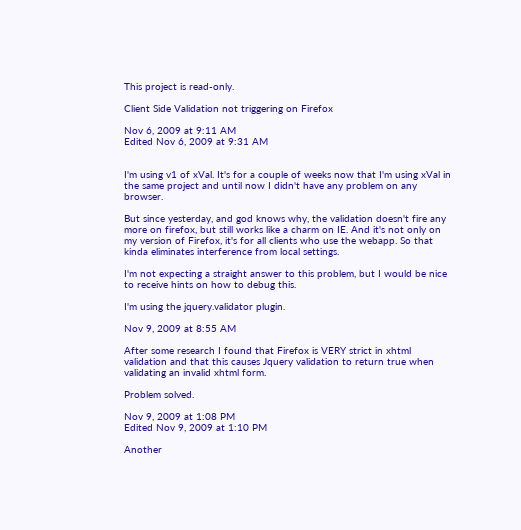This project is read-only.

Client Side Validation not triggering on Firefox

Nov 6, 2009 at 9:11 AM
Edited Nov 6, 2009 at 9:31 AM


I'm using v1 of xVal. It's for a couple of weeks now that I'm using xVal in the same project and until now I didn't have any problem on any browser.

But since yesterday, and god knows why, the validation doesn't fire any more on firefox, but still works like a charm on IE. And it's not only on my version of Firefox, it's for all clients who use the webapp. So that kinda eliminates interference from local settings.

I'm not expecting a straight answer to this problem, but I would be nice to receive hints on how to debug this.

I'm using the jquery.validator plugin.

Nov 9, 2009 at 8:55 AM

After some research I found that Firefox is VERY strict in xhtml validation and that this causes Jquery validation to return true when validating an invalid xhtml form.

Problem solved.

Nov 9, 2009 at 1:08 PM
Edited Nov 9, 2009 at 1:10 PM

Another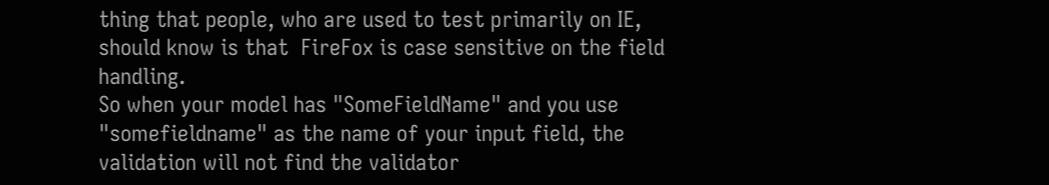thing that people, who are used to test primarily on IE, should know is that  FireFox is case sensitive on the field handling.
So when your model has "SomeFieldName" and you use "somefieldname" as the name of your input field, the validation will not find the validator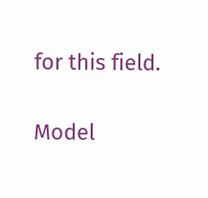for this field.

Model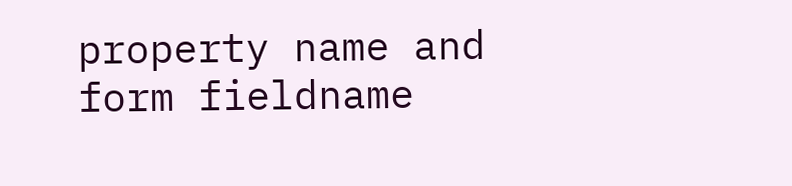property name and form fieldname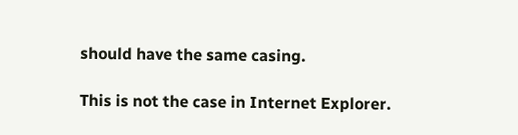should have the same casing.

This is not the case in Internet Explorer.